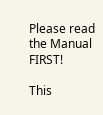Please read the Manual FIRST!

This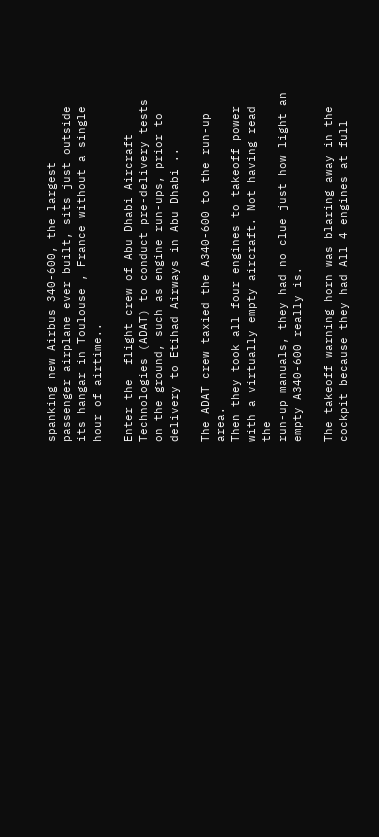spanking new Airbus 340-600, the largest
passenger airplane ever built, sits just outside
its hangar in Toulouse , France without a single
hour of airtime..

Enter the  flight crew of Abu Dhabi Aircraft
Technologies (ADAT) to conduct pre-delivery tests
on the ground, such as engine run-ups, prior to
delivery to Etihad Airways in Abu Dhabi ..

The ADAT crew taxied the A340-600 to the run-up area.
Then they took all four engines to takeoff power
with a virtually empty aircraft. Not having read the
run-up manuals, they had no clue just how light an
empty A340-600 really is.

The takeoff warning horn was blaring away in the
cockpit because they had All 4 engines at full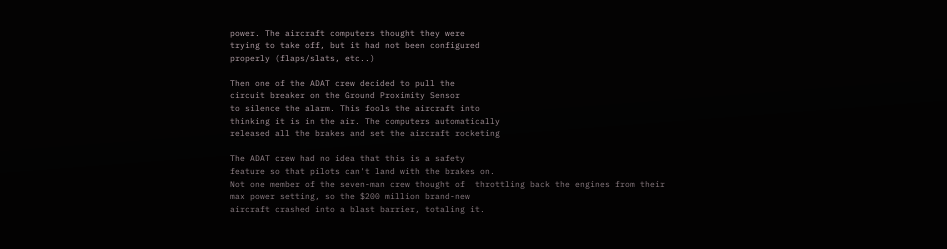power. The aircraft computers thought they were
trying to take off, but it had not been configured
properly (flaps/slats, etc..)

Then one of the ADAT crew decided to pull the
circuit breaker on the Ground Proximity Sensor
to silence the alarm. This fools the aircraft into
thinking it is in the air. The computers automatically
released all the brakes and set the aircraft rocketing

The ADAT crew had no idea that this is a safety
feature so that pilots can't land with the brakes on.
Not one member of the seven-man crew thought of  throttling back the engines from their
max power setting, so the $200 million brand-new
aircraft crashed into a blast barrier, totaling it.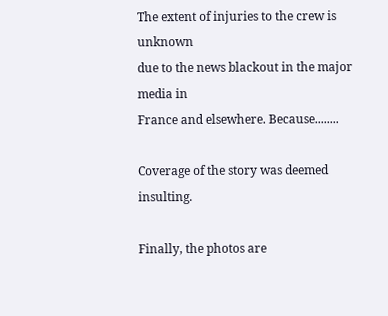The extent of injuries to the crew is unknown
due to the news blackout in the major media in
France and elsewhere. Because........

Coverage of the story was deemed insulting.

Finally, the photos are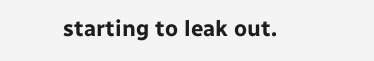starting to leak out.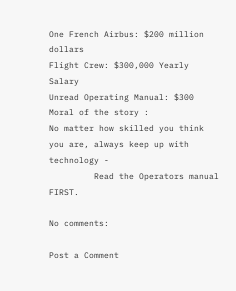One French Airbus: $200 million dollars
Flight Crew: $300,000 Yearly Salary
Unread Operating Manual: $300
Moral of the story :
No matter how skilled you think you are, always keep up with technology -
         Read the Operators manual FIRST.

No comments:

Post a Comment